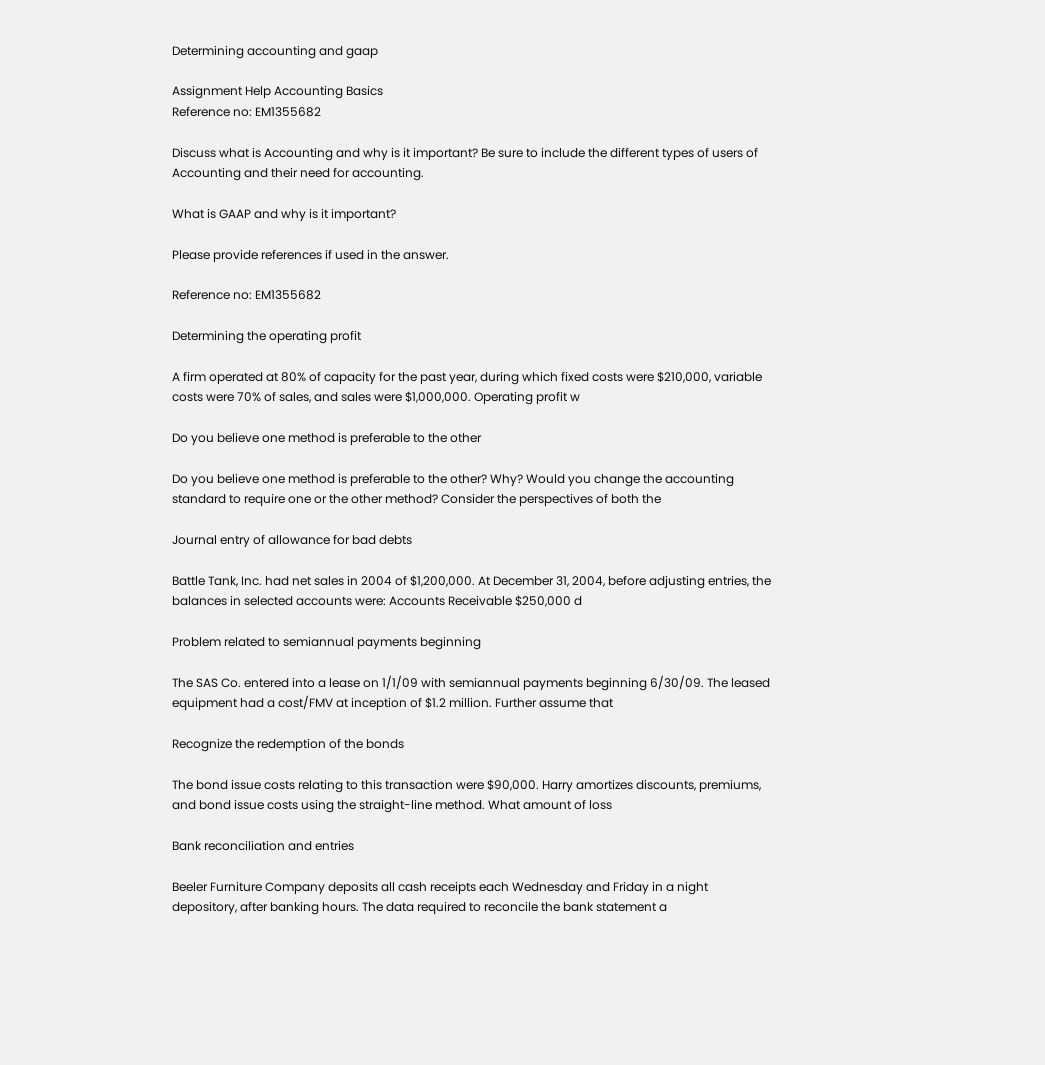Determining accounting and gaap

Assignment Help Accounting Basics
Reference no: EM1355682

Discuss what is Accounting and why is it important? Be sure to include the different types of users of Accounting and their need for accounting.

What is GAAP and why is it important?

Please provide references if used in the answer.

Reference no: EM1355682

Determining the operating profit

A firm operated at 80% of capacity for the past year, during which fixed costs were $210,000, variable costs were 70% of sales, and sales were $1,000,000. Operating profit w

Do you believe one method is preferable to the other

Do you believe one method is preferable to the other? Why? Would you change the accounting standard to require one or the other method? Consider the perspectives of both the

Journal entry of allowance for bad debts

Battle Tank, Inc. had net sales in 2004 of $1,200,000. At December 31, 2004, before adjusting entries, the balances in selected accounts were: Accounts Receivable $250,000 d

Problem related to semiannual payments beginning

The SAS Co. entered into a lease on 1/1/09 with semiannual payments beginning 6/30/09. The leased equipment had a cost/FMV at inception of $1.2 million. Further assume that

Recognize the redemption of the bonds

The bond issue costs relating to this transaction were $90,000. Harry amortizes discounts, premiums, and bond issue costs using the straight-line method. What amount of loss

Bank reconciliation and entries

Beeler Furniture Company deposits all cash receipts each Wednesday and Friday in a night depository, after banking hours. The data required to reconcile the bank statement a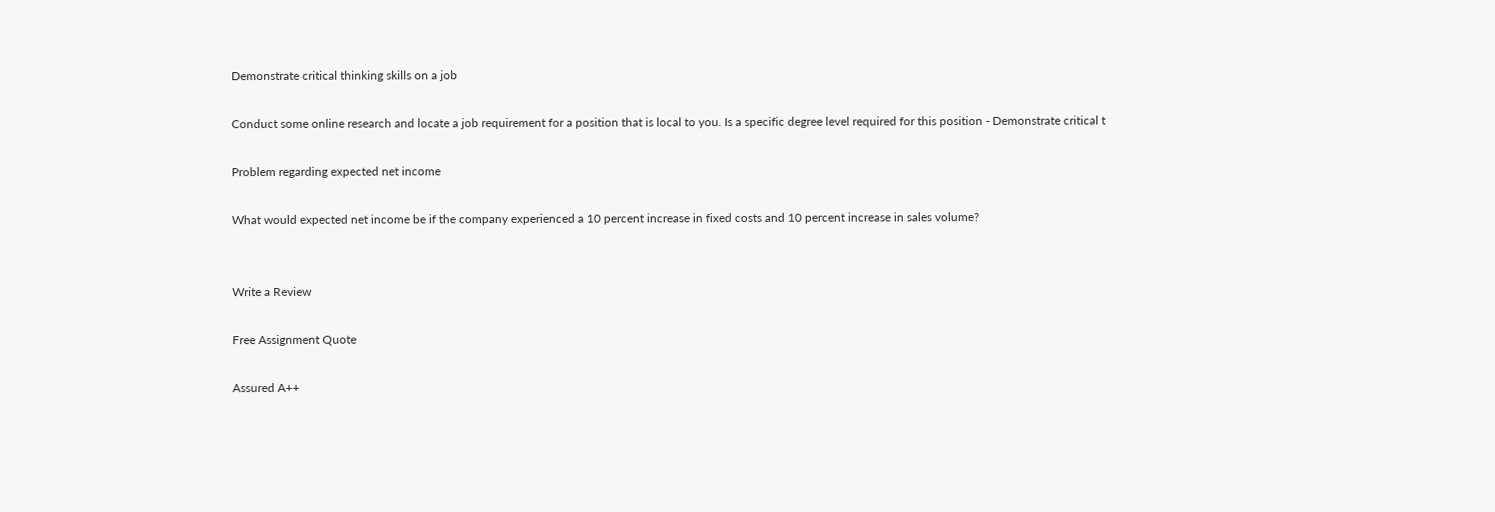Demonstrate critical thinking skills on a job

Conduct some online research and locate a job requirement for a position that is local to you. Is a specific degree level required for this position - Demonstrate critical t

Problem regarding expected net income

What would expected net income be if the company experienced a 10 percent increase in fixed costs and 10 percent increase in sales volume?


Write a Review

Free Assignment Quote

Assured A++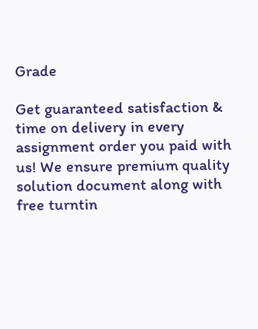Grade

Get guaranteed satisfaction & time on delivery in every assignment order you paid with us! We ensure premium quality solution document along with free turntin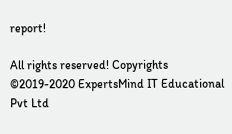report!

All rights reserved! Copyrights ©2019-2020 ExpertsMind IT Educational Pvt Ltd